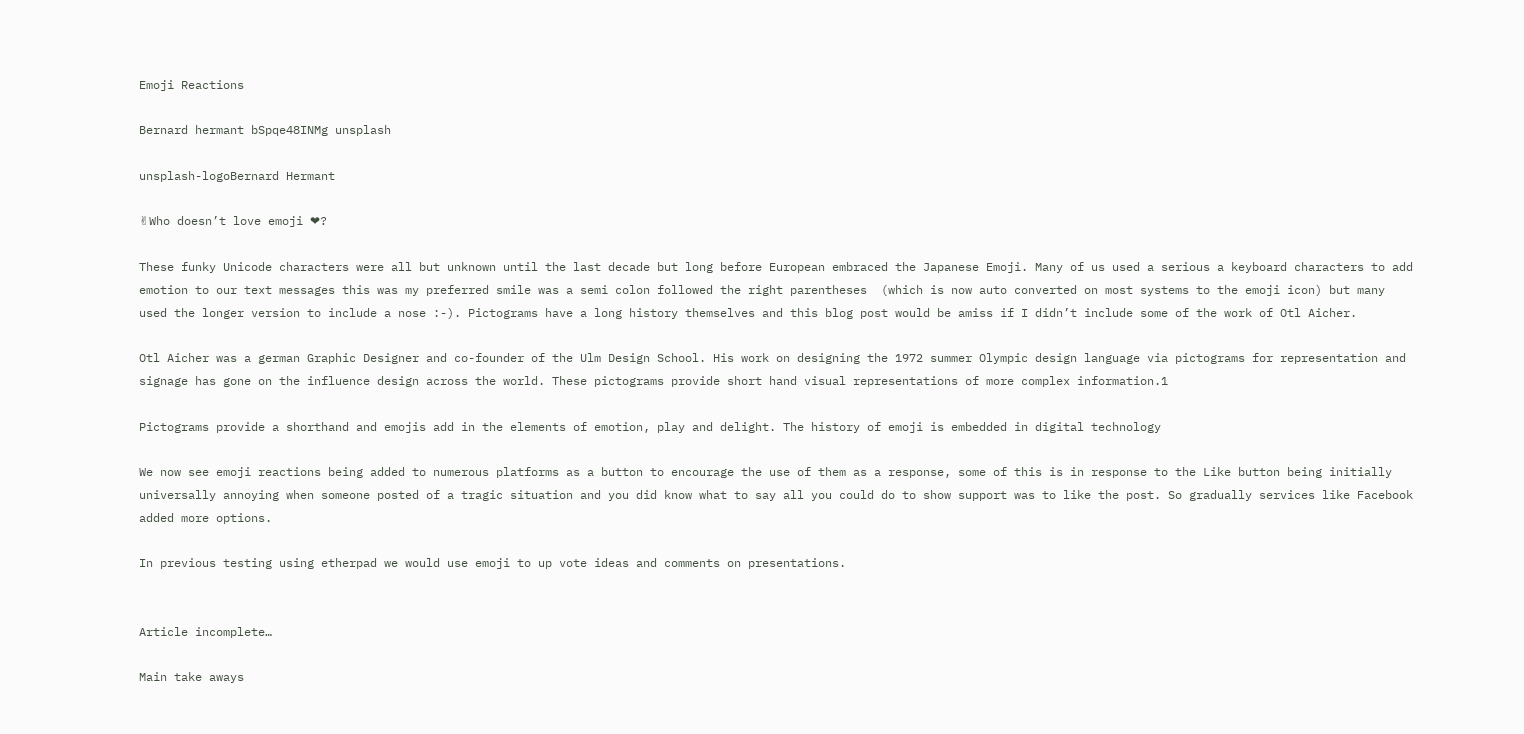Emoji Reactions

Bernard hermant bSpqe48INMg unsplash

unsplash-logoBernard Hermant

✌Who doesn’t love emoji ❤?

These funky Unicode characters were all but unknown until the last decade but long before European embraced the Japanese Emoji. Many of us used a serious a keyboard characters to add emotion to our text messages this was my preferred smile was a semi colon followed the right parentheses  (which is now auto converted on most systems to the emoji icon) but many used the longer version to include a nose :-). Pictograms have a long history themselves and this blog post would be amiss if I didn’t include some of the work of Otl Aicher.

Otl Aicher was a german Graphic Designer and co-founder of the Ulm Design School. His work on designing the 1972 summer Olympic design language via pictograms for representation and signage has gone on the influence design across the world. These pictograms provide short hand visual representations of more complex information.1

Pictograms provide a shorthand and emojis add in the elements of emotion, play and delight. The history of emoji is embedded in digital technology

We now see emoji reactions being added to numerous platforms as a button to encourage the use of them as a response, some of this is in response to the Like button being initially universally annoying when someone posted of a tragic situation and you did know what to say all you could do to show support was to like the post. So gradually services like Facebook added more options.

In previous testing using etherpad we would use emoji to up vote ideas and comments on presentations.


Article incomplete…

Main take aways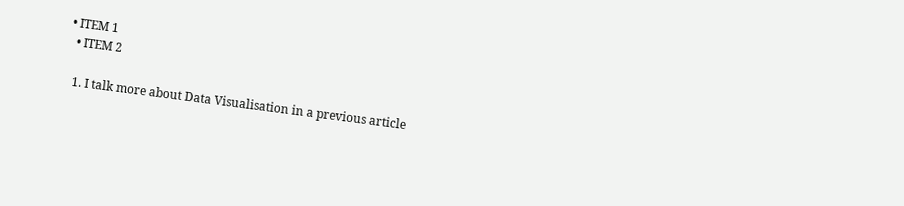• ITEM 1
  • ITEM 2

  1. I talk more about Data Visualisation in a previous article